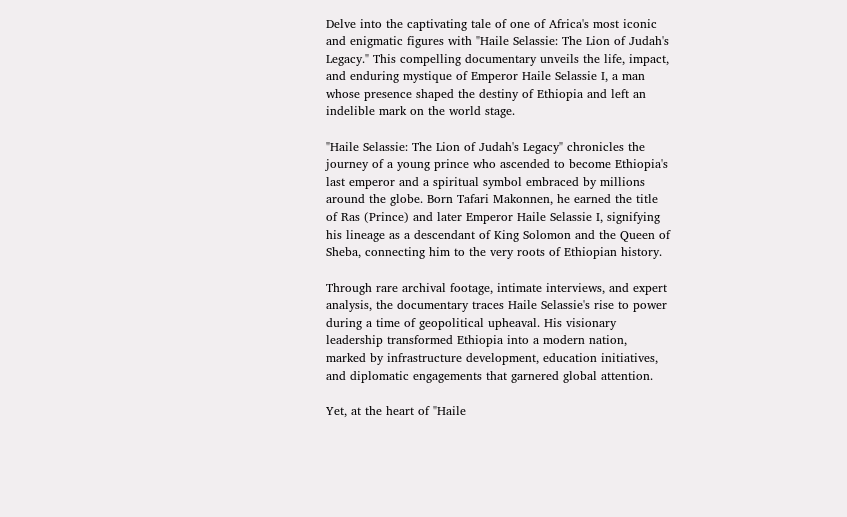Delve into the captivating tale of one of Africa's most iconic and enigmatic figures with "Haile Selassie: The Lion of Judah's Legacy." This compelling documentary unveils the life, impact, and enduring mystique of Emperor Haile Selassie I, a man whose presence shaped the destiny of Ethiopia and left an indelible mark on the world stage.

"Haile Selassie: The Lion of Judah's Legacy" chronicles the journey of a young prince who ascended to become Ethiopia's last emperor and a spiritual symbol embraced by millions around the globe. Born Tafari Makonnen, he earned the title of Ras (Prince) and later Emperor Haile Selassie I, signifying his lineage as a descendant of King Solomon and the Queen of Sheba, connecting him to the very roots of Ethiopian history.

Through rare archival footage, intimate interviews, and expert analysis, the documentary traces Haile Selassie's rise to power during a time of geopolitical upheaval. His visionary leadership transformed Ethiopia into a modern nation, marked by infrastructure development, education initiatives, and diplomatic engagements that garnered global attention.

Yet, at the heart of "Haile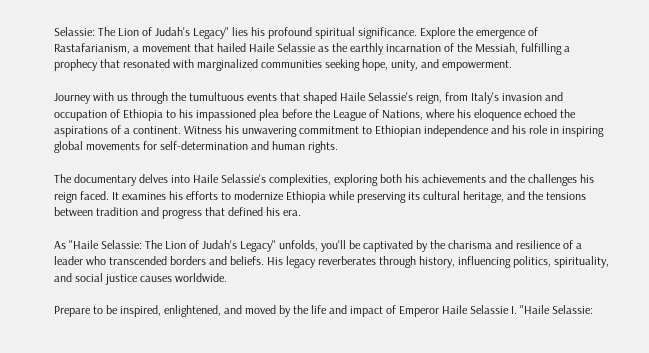Selassie: The Lion of Judah's Legacy" lies his profound spiritual significance. Explore the emergence of Rastafarianism, a movement that hailed Haile Selassie as the earthly incarnation of the Messiah, fulfilling a prophecy that resonated with marginalized communities seeking hope, unity, and empowerment.

Journey with us through the tumultuous events that shaped Haile Selassie's reign, from Italy's invasion and occupation of Ethiopia to his impassioned plea before the League of Nations, where his eloquence echoed the aspirations of a continent. Witness his unwavering commitment to Ethiopian independence and his role in inspiring global movements for self-determination and human rights.

The documentary delves into Haile Selassie's complexities, exploring both his achievements and the challenges his reign faced. It examines his efforts to modernize Ethiopia while preserving its cultural heritage, and the tensions between tradition and progress that defined his era.

As "Haile Selassie: The Lion of Judah's Legacy" unfolds, you'll be captivated by the charisma and resilience of a leader who transcended borders and beliefs. His legacy reverberates through history, influencing politics, spirituality, and social justice causes worldwide.

Prepare to be inspired, enlightened, and moved by the life and impact of Emperor Haile Selassie I. "Haile Selassie: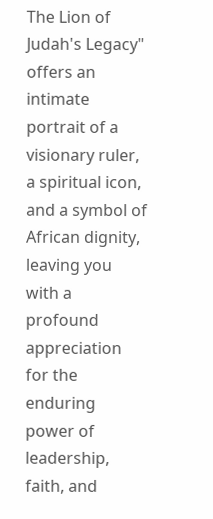The Lion of Judah's Legacy" offers an intimate portrait of a visionary ruler, a spiritual icon, and a symbol of African dignity, leaving you with a profound appreciation for the enduring power of leadership, faith, and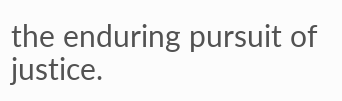the enduring pursuit of justice.